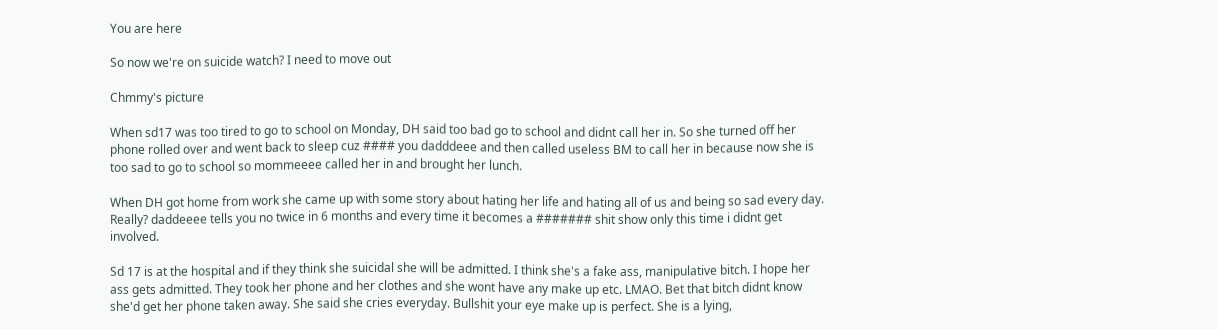You are here

So now we're on suicide watch? I need to move out

Chmmy's picture

When sd17 was too tired to go to school on Monday, DH said too bad go to school and didnt call her in. So she turned off her phone rolled over and went back to sleep cuz #### you dadddeee and then called useless BM to call her in because now she is too sad to go to school so mommeeee called her in and brought her lunch.

When DH got home from work she came up with some story about hating her life and hating all of us and being so sad every day. Really? daddeeee tells you no twice in 6 months and every time it becomes a ####### shit show only this time i didnt get involved.

Sd 17 is at the hospital and if they think she suicidal she will be admitted. I think she's a fake ass, manipulative bitch. I hope her ass gets admitted. They took her phone and her clothes and she wont have any make up etc. LMAO. Bet that bitch didnt know she'd get her phone taken away. She said she cries everyday. Bullshit your eye make up is perfect. She is a lying,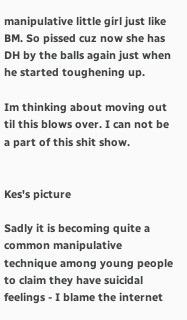manipulative little girl just like BM. So pissed cuz now she has DH by the balls again just when he started toughening up.

Im thinking about moving out til this blows over. I can not be a part of this shit show.


Kes's picture

Sadly it is becoming quite a common manipulative technique among young people to claim they have suicidal feelings - I blame the internet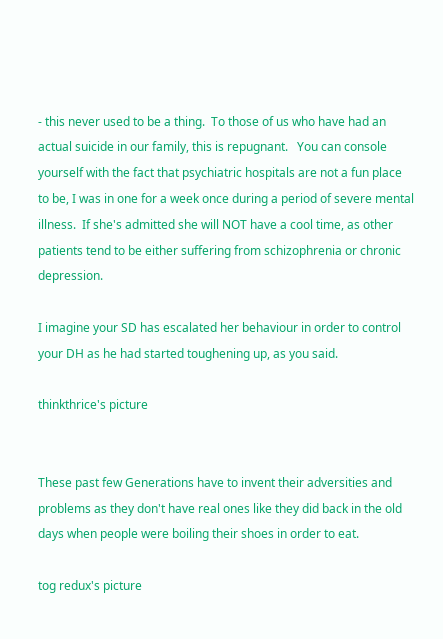- this never used to be a thing.  To those of us who have had an actual suicide in our family, this is repugnant.   You can console yourself with the fact that psychiatric hospitals are not a fun place to be, I was in one for a week once during a period of severe mental illness.  If she's admitted she will NOT have a cool time, as other patients tend to be either suffering from schizophrenia or chronic depression.

I imagine your SD has escalated her behaviour in order to control your DH as he had started toughening up, as you said.

thinkthrice's picture


These past few Generations have to invent their adversities and problems as they don't have real ones like they did back in the old days when people were boiling their shoes in order to eat.

tog redux's picture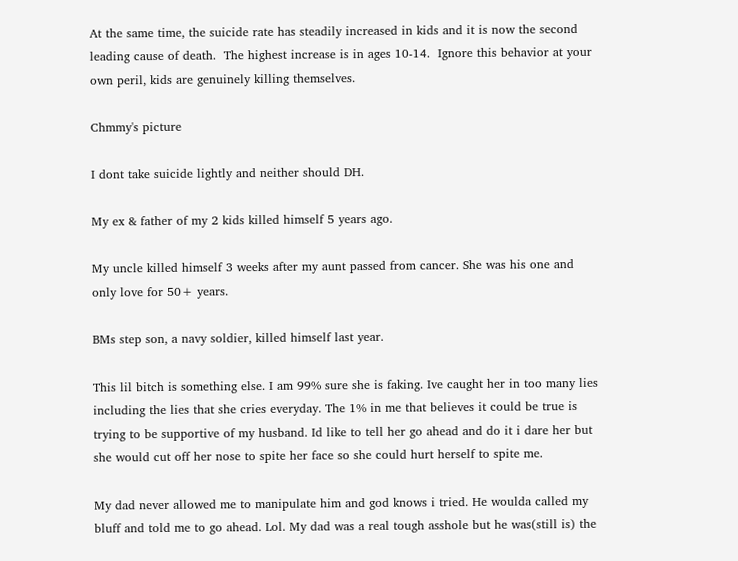At the same time, the suicide rate has steadily increased in kids and it is now the second leading cause of death.  The highest increase is in ages 10-14.  Ignore this behavior at your own peril, kids are genuinely killing themselves.

Chmmy's picture

I dont take suicide lightly and neither should DH.

My ex & father of my 2 kids killed himself 5 years ago.

My uncle killed himself 3 weeks after my aunt passed from cancer. She was his one and only love for 50+ years.

BMs step son, a navy soldier, killed himself last year.

This lil bitch is something else. I am 99% sure she is faking. Ive caught her in too many lies including the lies that she cries everyday. The 1% in me that believes it could be true is trying to be supportive of my husband. Id like to tell her go ahead and do it i dare her but she would cut off her nose to spite her face so she could hurt herself to spite me.

My dad never allowed me to manipulate him and god knows i tried. He woulda called my bluff and told me to go ahead. Lol. My dad was a real tough asshole but he was(still is) the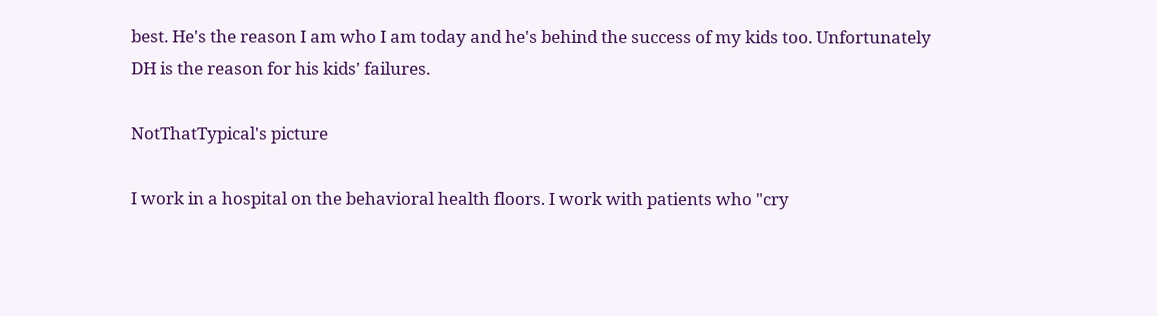best. He's the reason I am who I am today and he's behind the success of my kids too. Unfortunately DH is the reason for his kids' failures.

NotThatTypical's picture

I work in a hospital on the behavioral health floors. I work with patients who "cry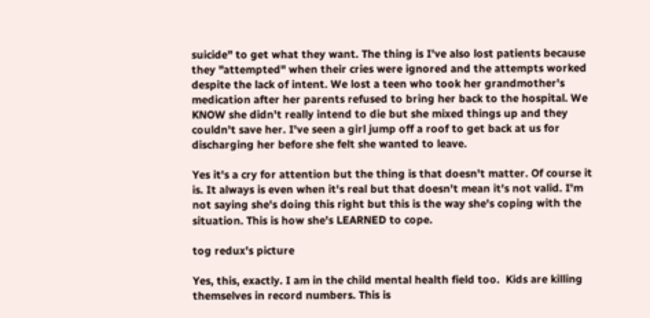suicide" to get what they want. The thing is I've also lost patients because they "attempted" when their cries were ignored and the attempts worked despite the lack of intent. We lost a teen who took her grandmother's medication after her parents refused to bring her back to the hospital. We KNOW she didn't really intend to die but she mixed things up and they couldn't save her. I've seen a girl jump off a roof to get back at us for discharging her before she felt she wanted to leave.

Yes it's a cry for attention but the thing is that doesn't matter. Of course it is. It always is even when it's real but that doesn't mean it's not valid. I'm not saying she's doing this right but this is the way she's coping with the situation. This is how she's LEARNED to cope.

tog redux's picture

Yes, this, exactly. I am in the child mental health field too.  Kids are killing themselves in record numbers. This is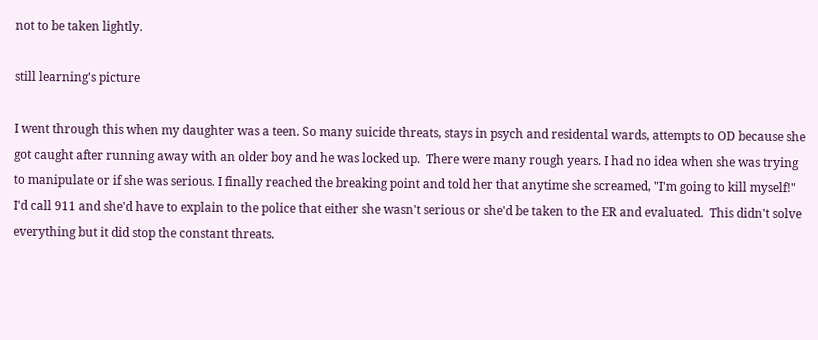not to be taken lightly.

still learning's picture

I went through this when my daughter was a teen. So many suicide threats, stays in psych and residental wards, attempts to OD because she got caught after running away with an older boy and he was locked up.  There were many rough years. I had no idea when she was trying to manipulate or if she was serious. I finally reached the breaking point and told her that anytime she screamed, "I'm going to kill myself!" I'd call 911 and she'd have to explain to the police that either she wasn't serious or she'd be taken to the ER and evaluated.  This didn't solve everything but it did stop the constant threats.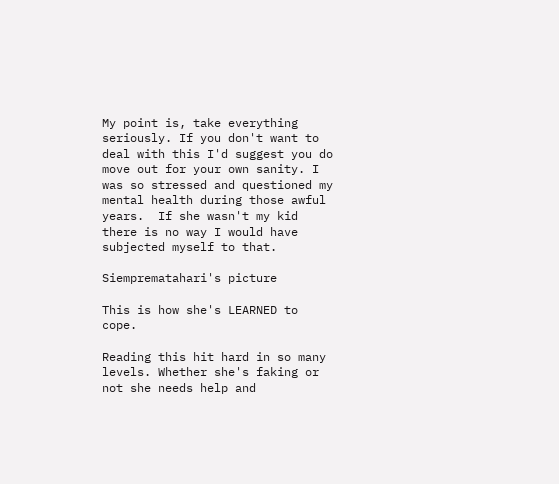My point is, take everything seriously. If you don't want to deal with this I'd suggest you do move out for your own sanity. I was so stressed and questioned my mental health during those awful years.  If she wasn't my kid there is no way I would have subjected myself to that.

Siemprematahari's picture

This is how she's LEARNED to cope.

Reading this hit hard in so many levels. Whether she's faking or not she needs help and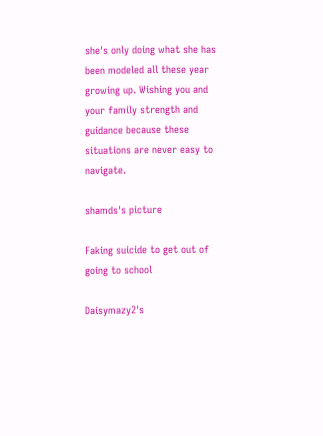she's only doing what she has been modeled all these year growing up. Wishing you and your family strength and guidance because these situations are never easy to navigate.

shamds's picture

Faking suicide to get out of going to school

Daisymazy2's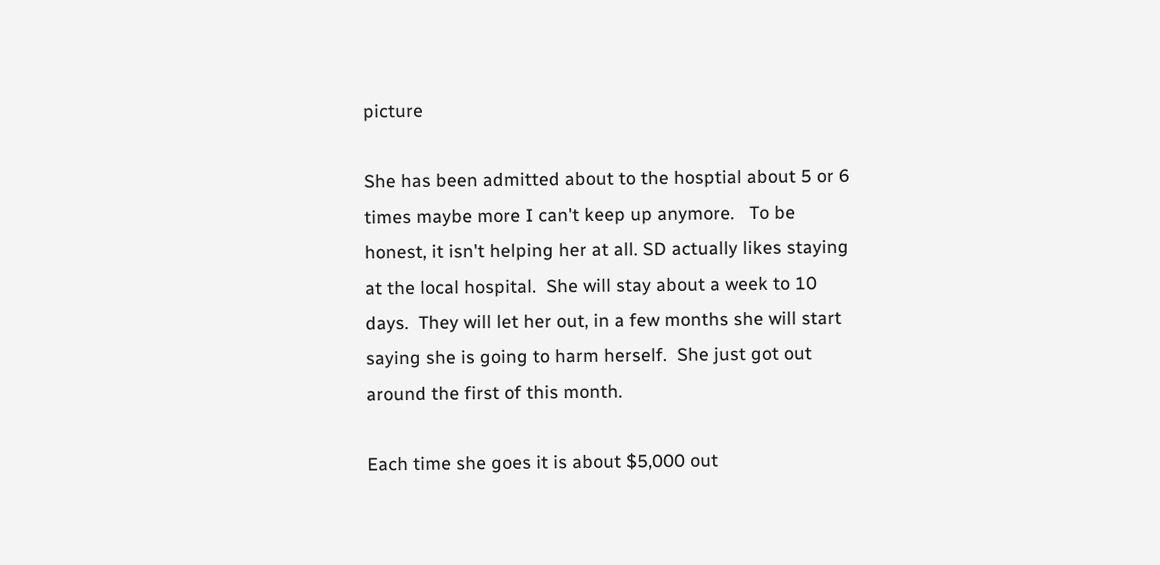picture

She has been admitted about to the hosptial about 5 or 6 times maybe more I can't keep up anymore.   To be honest, it isn't helping her at all. SD actually likes staying at the local hospital.  She will stay about a week to 10 days.  They will let her out, in a few months she will start saying she is going to harm herself.  She just got out around the first of this month.

Each time she goes it is about $5,000 out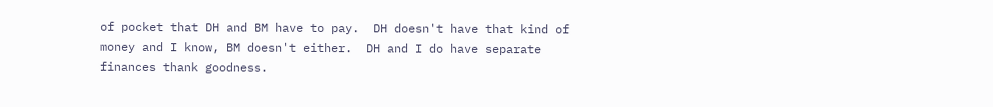of pocket that DH and BM have to pay.  DH doesn't have that kind of money and I know, BM doesn't either.  DH and I do have separate finances thank goodness.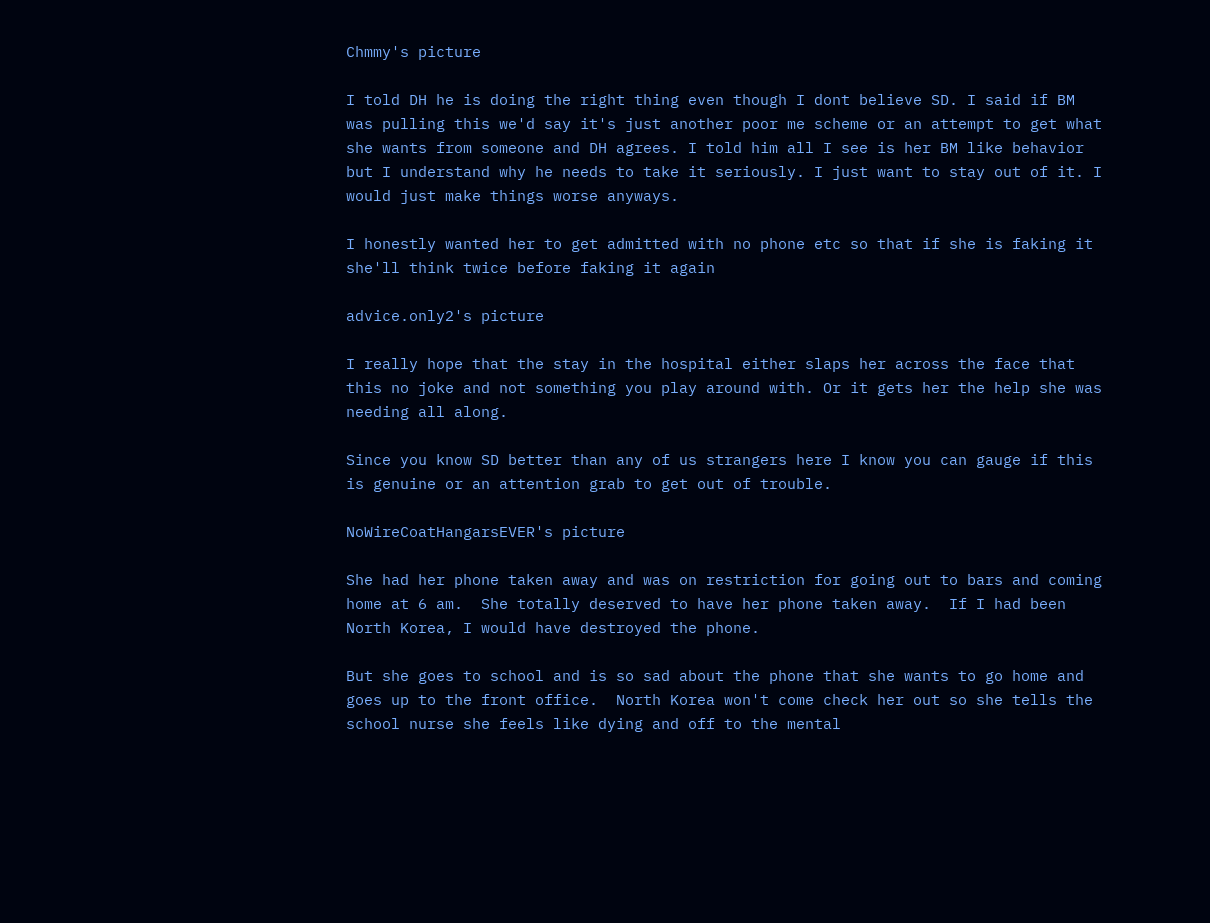Chmmy's picture

I told DH he is doing the right thing even though I dont believe SD. I said if BM was pulling this we'd say it's just another poor me scheme or an attempt to get what she wants from someone and DH agrees. I told him all I see is her BM like behavior but I understand why he needs to take it seriously. I just want to stay out of it. I would just make things worse anyways.

I honestly wanted her to get admitted with no phone etc so that if she is faking it she'll think twice before faking it again

advice.only2's picture

I really hope that the stay in the hospital either slaps her across the face that this no joke and not something you play around with. Or it gets her the help she was needing all along.

Since you know SD better than any of us strangers here I know you can gauge if this is genuine or an attention grab to get out of trouble.

NoWireCoatHangarsEVER's picture

She had her phone taken away and was on restriction for going out to bars and coming home at 6 am.  She totally deserved to have her phone taken away.  If I had been North Korea, I would have destroyed the phone.

But she goes to school and is so sad about the phone that she wants to go home and goes up to the front office.  North Korea won't come check her out so she tells the school nurse she feels like dying and off to the mental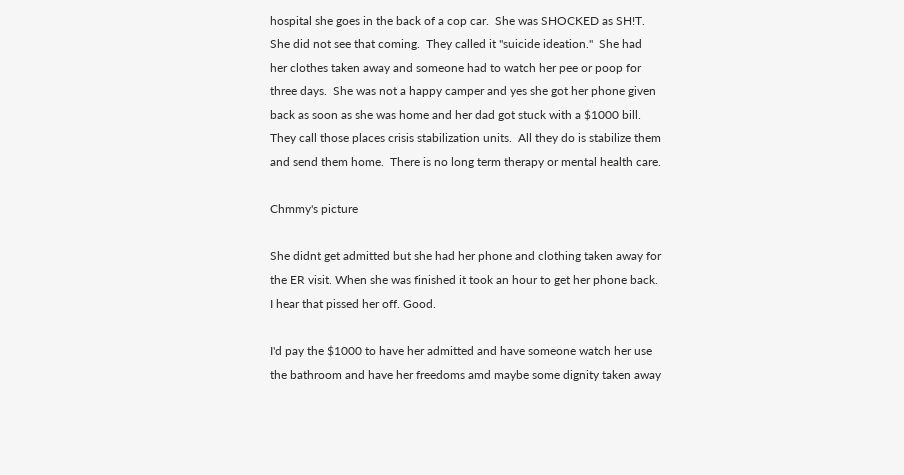hospital she goes in the back of a cop car.  She was SHOCKED as SH!T.  She did not see that coming.  They called it "suicide ideation."  She had her clothes taken away and someone had to watch her pee or poop for three days.  She was not a happy camper and yes she got her phone given back as soon as she was home and her dad got stuck with a $1000 bill.  They call those places crisis stabilization units.  All they do is stabilize them and send them home.  There is no long term therapy or mental health care.

Chmmy's picture

She didnt get admitted but she had her phone and clothing taken away for the ER visit. When she was finished it took an hour to get her phone back. I hear that pissed her off. Good.

I'd pay the $1000 to have her admitted and have someone watch her use the bathroom and have her freedoms amd maybe some dignity taken away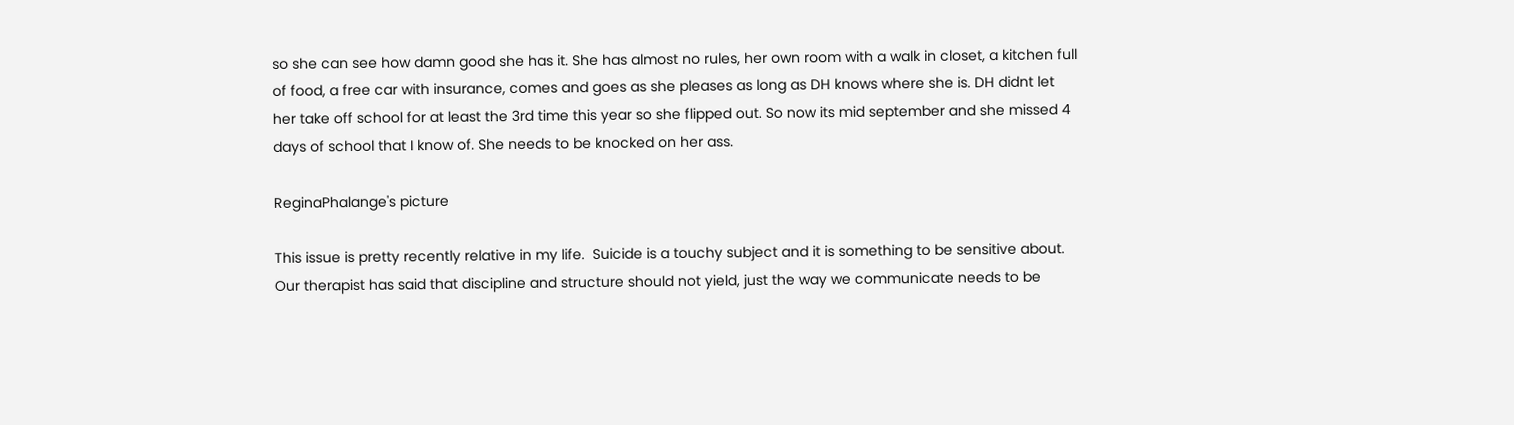so she can see how damn good she has it. She has almost no rules, her own room with a walk in closet, a kitchen full of food, a free car with insurance, comes and goes as she pleases as long as DH knows where she is. DH didnt let her take off school for at least the 3rd time this year so she flipped out. So now its mid september and she missed 4 days of school that I know of. She needs to be knocked on her ass.

ReginaPhalange's picture

This issue is pretty recently relative in my life.  Suicide is a touchy subject and it is something to be sensitive about.  Our therapist has said that discipline and structure should not yield, just the way we communicate needs to be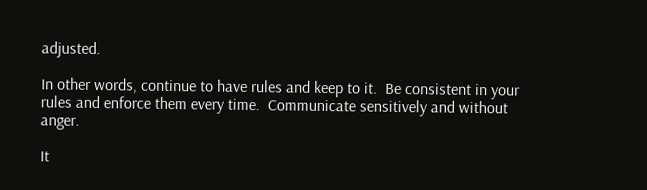adjusted.

In other words, continue to have rules and keep to it.  Be consistent in your rules and enforce them every time.  Communicate sensitively and without anger.

It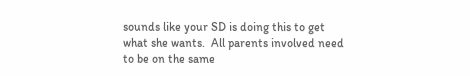sounds like your SD is doing this to get what she wants.  All parents involved need to be on the same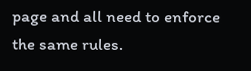page and all need to enforce the same rules.